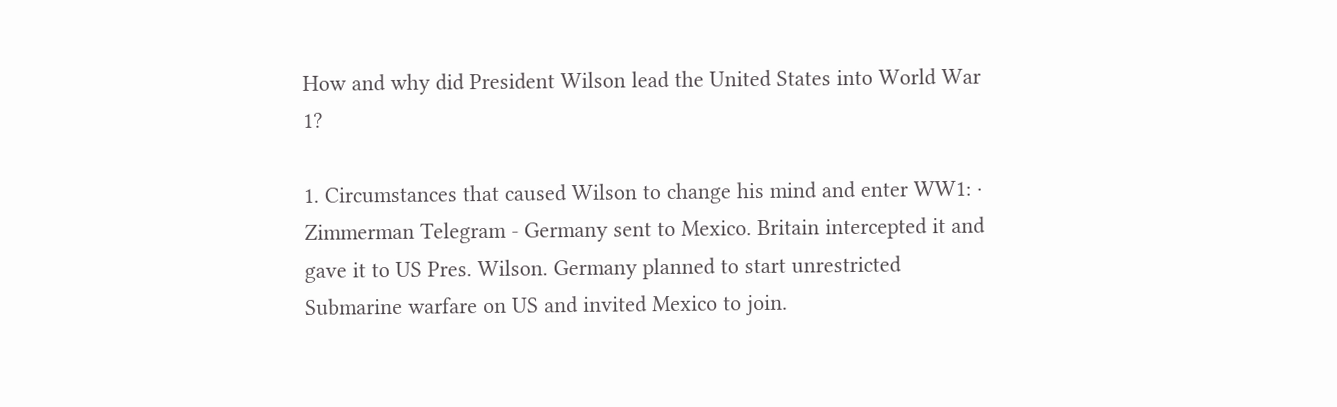How and why did President Wilson lead the United States into World War 1?

1. Circumstances that caused Wilson to change his mind and enter WW1: · Zimmerman Telegram - Germany sent to Mexico. Britain intercepted it and gave it to US Pres. Wilson. Germany planned to start unrestricted Submarine warfare on US and invited Mexico to join.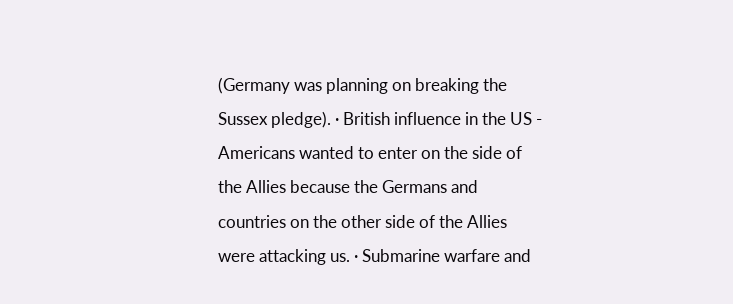(Germany was planning on breaking the Sussex pledge). · British influence in the US - Americans wanted to enter on the side of the Allies because the Germans and countries on the other side of the Allies were attacking us. · Submarine warfare and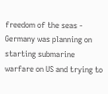freedom of the seas - Germany was planning on starting submarine warfare on US and trying to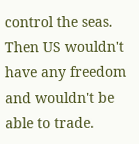control the seas. Then US wouldn't have any freedom and wouldn't be able to trade.